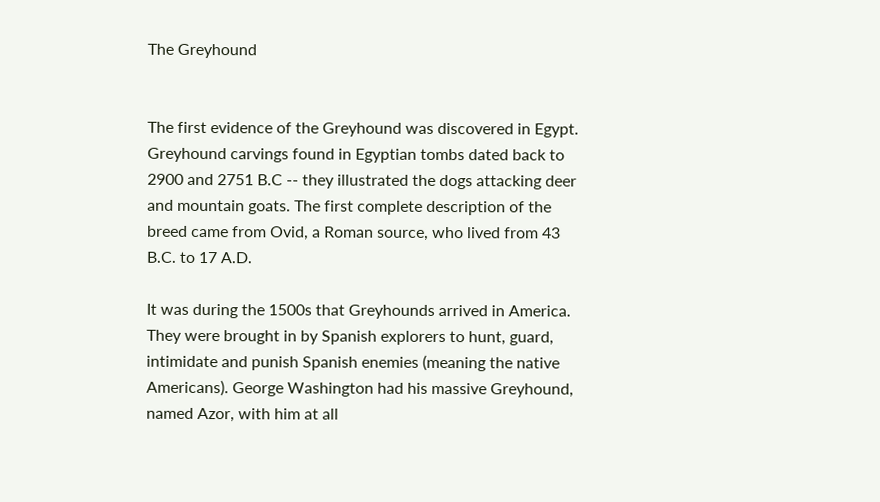The Greyhound


The first evidence of the Greyhound was discovered in Egypt. Greyhound carvings found in Egyptian tombs dated back to 2900 and 2751 B.C -- they illustrated the dogs attacking deer and mountain goats. The first complete description of the breed came from Ovid, a Roman source, who lived from 43 B.C. to 17 A.D.

It was during the 1500s that Greyhounds arrived in America. They were brought in by Spanish explorers to hunt, guard, intimidate and punish Spanish enemies (meaning the native Americans). George Washington had his massive Greyhound, named Azor, with him at all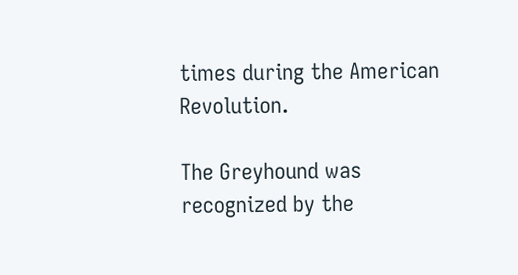times during the American Revolution.

The Greyhound was recognized by the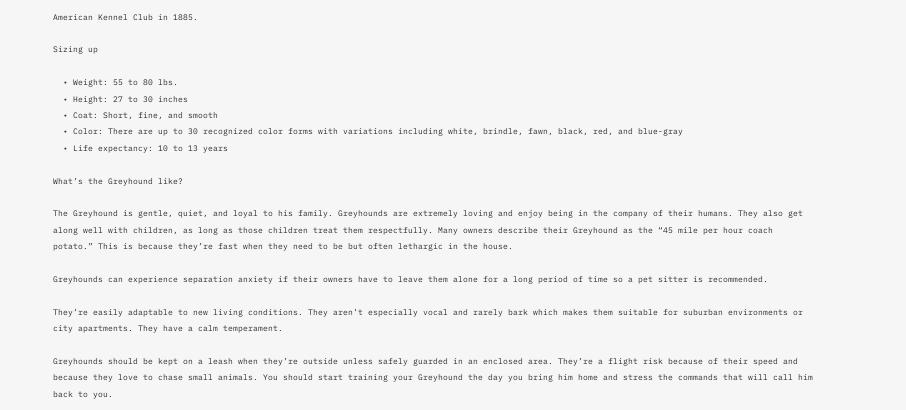American Kennel Club in 1885.

Sizing up

  • Weight: 55 to 80 lbs.
  • Height: 27 to 30 inches
  • Coat: Short, fine, and smooth
  • Color: There are up to 30 recognized color forms with variations including white, brindle, fawn, black, red, and blue-gray
  • Life expectancy: 10 to 13 years

What’s the Greyhound like?

The Greyhound is gentle, quiet, and loyal to his family. Greyhounds are extremely loving and enjoy being in the company of their humans. They also get along well with children, as long as those children treat them respectfully. Many owners describe their Greyhound as the “45 mile per hour coach potato.” This is because they’re fast when they need to be but often lethargic in the house.

Greyhounds can experience separation anxiety if their owners have to leave them alone for a long period of time so a pet sitter is recommended.

They’re easily adaptable to new living conditions. They aren’t especially vocal and rarely bark which makes them suitable for suburban environments or city apartments. They have a calm temperament.

Greyhounds should be kept on a leash when they’re outside unless safely guarded in an enclosed area. They’re a flight risk because of their speed and because they love to chase small animals. You should start training your Greyhound the day you bring him home and stress the commands that will call him back to you.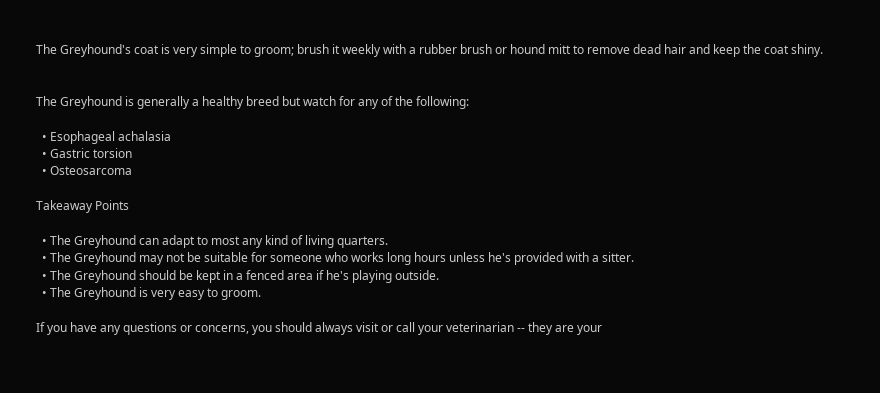The Greyhound's coat is very simple to groom; brush it weekly with a rubber brush or hound mitt to remove dead hair and keep the coat shiny.


The Greyhound is generally a healthy breed but watch for any of the following:

  • Esophageal achalasia
  • Gastric torsion
  • Osteosarcoma

Takeaway Points

  • The Greyhound can adapt to most any kind of living quarters.
  • The Greyhound may not be suitable for someone who works long hours unless he's provided with a sitter.
  • The Greyhound should be kept in a fenced area if he's playing outside.
  • The Greyhound is very easy to groom.

If you have any questions or concerns, you should always visit or call your veterinarian -- they are your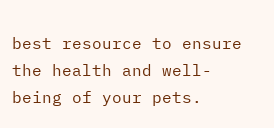best resource to ensure the health and well-being of your pets.